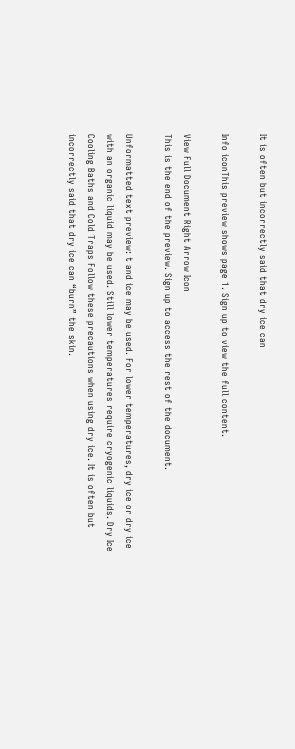It is often but incorrectly said that dry ice can

Info iconThis preview shows page 1. Sign up to view the full content.

View Full Document Right Arrow Icon
This is the end of the preview. Sign up to access the rest of the document.

Unformatted text preview: t and ice may be used. For lower temperatures, dry ice or dry ice with an organic liquid may be used. Still lower temperatures require cryogenic liquids. Dry Ice Cooling Baths and Cold Traps Follow these precautions when using dry ice. It is often but incorrectly said that dry ice can “burn” the skin.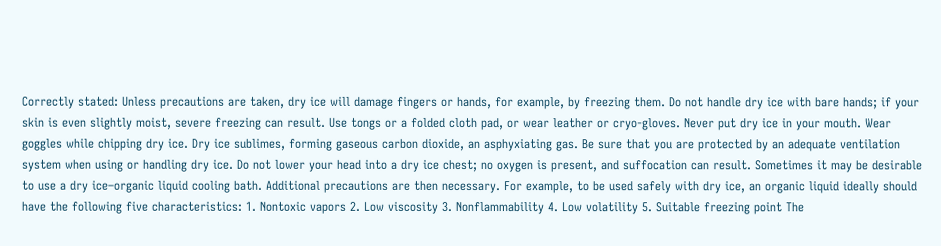Correctly stated: Unless precautions are taken, dry ice will damage fingers or hands, for example, by freezing them. Do not handle dry ice with bare hands; if your skin is even slightly moist, severe freezing can result. Use tongs or a folded cloth pad, or wear leather or cryo-gloves. Never put dry ice in your mouth. Wear goggles while chipping dry ice. Dry ice sublimes, forming gaseous carbon dioxide, an asphyxiating gas. Be sure that you are protected by an adequate ventilation system when using or handling dry ice. Do not lower your head into a dry ice chest; no oxygen is present, and suffocation can result. Sometimes it may be desirable to use a dry ice–organic liquid cooling bath. Additional precautions are then necessary. For example, to be used safely with dry ice, an organic liquid ideally should have the following five characteristics: 1. Nontoxic vapors 2. Low viscosity 3. Nonflammability 4. Low volatility 5. Suitable freezing point The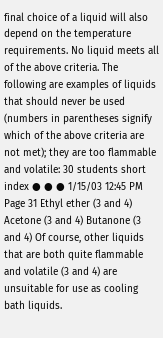final choice of a liquid will also depend on the temperature requirements. No liquid meets all of the above criteria. The following are examples of liquids that should never be used (numbers in parentheses signify which of the above criteria are not met); they are too flammable and volatile: 30 students short index ● ● ● 1/15/03 12:45 PM Page 31 Ethyl ether (3 and 4) Acetone (3 and 4) Butanone (3 and 4) Of course, other liquids that are both quite flammable and volatile (3 and 4) are unsuitable for use as cooling bath liquids.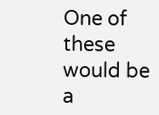One of these would be a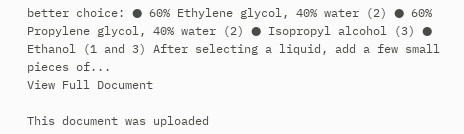better choice: ● 60% Ethylene glycol, 40% water (2) ● 60% Propylene glycol, 40% water (2) ● Isopropyl alcohol (3) ● Ethanol (1 and 3) After selecting a liquid, add a few small pieces of...
View Full Document

This document was uploaded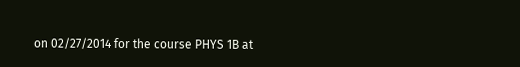on 02/27/2014 for the course PHYS 1B at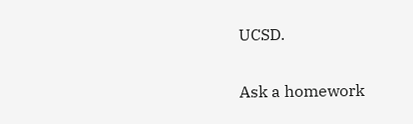UCSD.

Ask a homework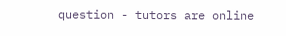question - tutors are online